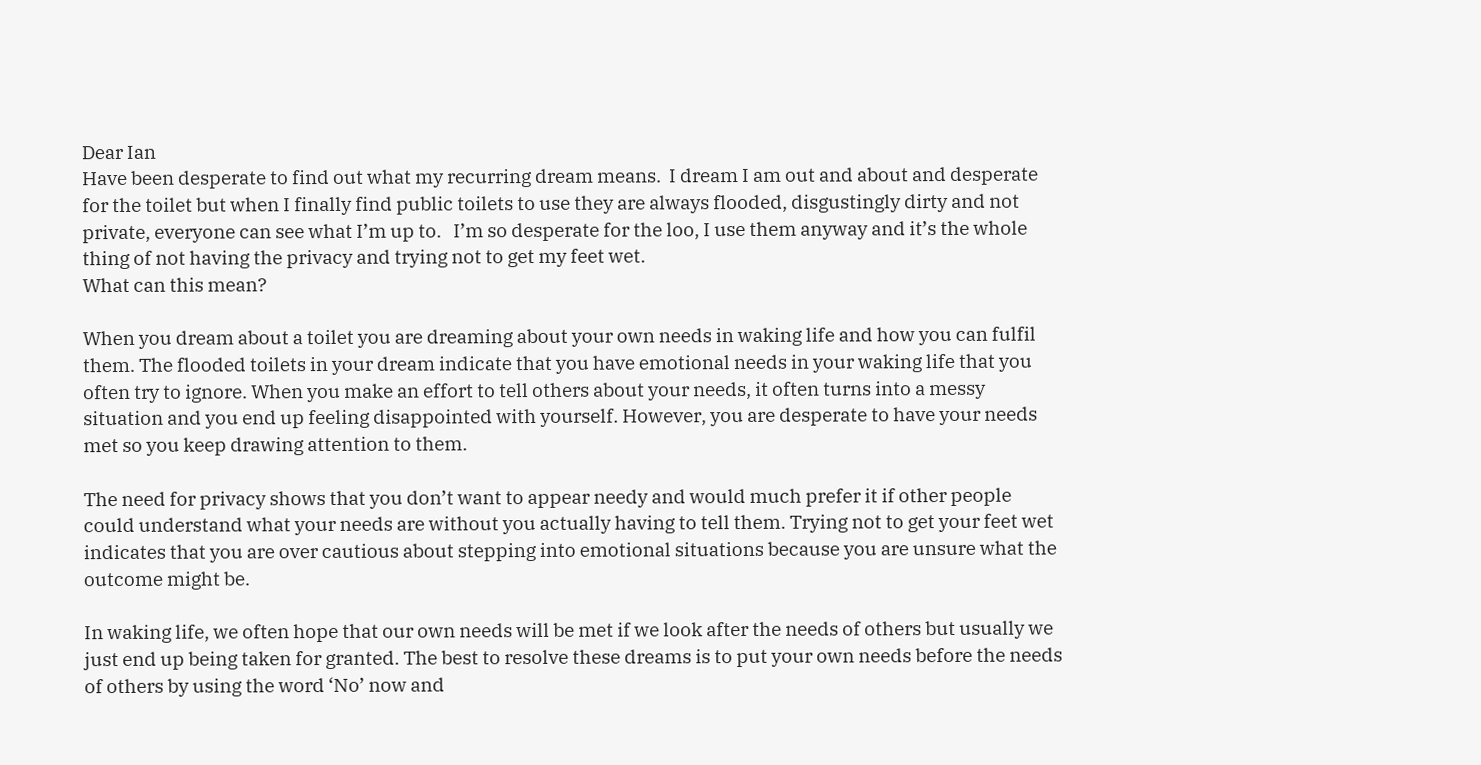Dear Ian
Have been desperate to find out what my recurring dream means.  I dream I am out and about and desperate for the toilet but when I finally find public toilets to use they are always flooded, disgustingly dirty and not private, everyone can see what I’m up to.   I’m so desperate for the loo, I use them anyway and it’s the whole thing of not having the privacy and trying not to get my feet wet.
What can this mean?

When you dream about a toilet you are dreaming about your own needs in waking life and how you can fulfil them. The flooded toilets in your dream indicate that you have emotional needs in your waking life that you often try to ignore. When you make an effort to tell others about your needs, it often turns into a messy situation and you end up feeling disappointed with yourself. However, you are desperate to have your needs met so you keep drawing attention to them.

The need for privacy shows that you don’t want to appear needy and would much prefer it if other people could understand what your needs are without you actually having to tell them. Trying not to get your feet wet indicates that you are over cautious about stepping into emotional situations because you are unsure what the outcome might be.

In waking life, we often hope that our own needs will be met if we look after the needs of others but usually we just end up being taken for granted. The best to resolve these dreams is to put your own needs before the needs of others by using the word ‘No’ now and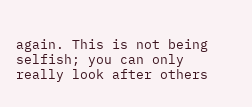again. This is not being selfish; you can only really look after others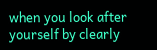when you look after yourself by clearly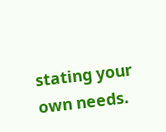stating your own needs.